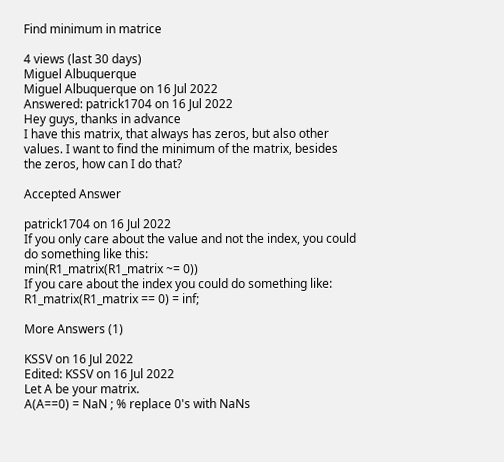Find minimum in matrice

4 views (last 30 days)
Miguel Albuquerque
Miguel Albuquerque on 16 Jul 2022
Answered: patrick1704 on 16 Jul 2022
Hey guys, thanks in advance
I have this matrix, that always has zeros, but also other values. I want to find the minimum of the matrix, besides the zeros, how can I do that?

Accepted Answer

patrick1704 on 16 Jul 2022
If you only care about the value and not the index, you could do something like this:
min(R1_matrix(R1_matrix ~= 0))
If you care about the index you could do something like:
R1_matrix(R1_matrix == 0) = inf;

More Answers (1)

KSSV on 16 Jul 2022
Edited: KSSV on 16 Jul 2022
Let A be your matrix.
A(A==0) = NaN ; % replace 0's with NaNs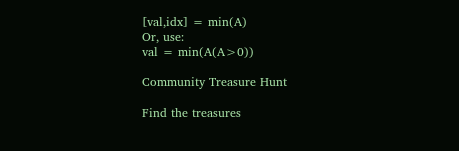[val,idx] = min(A)
Or, use:
val = min(A(A>0))

Community Treasure Hunt

Find the treasures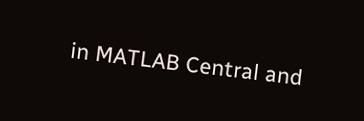in MATLAB Central and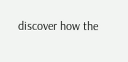discover how the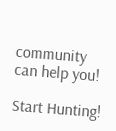community can help you!

Start Hunting!